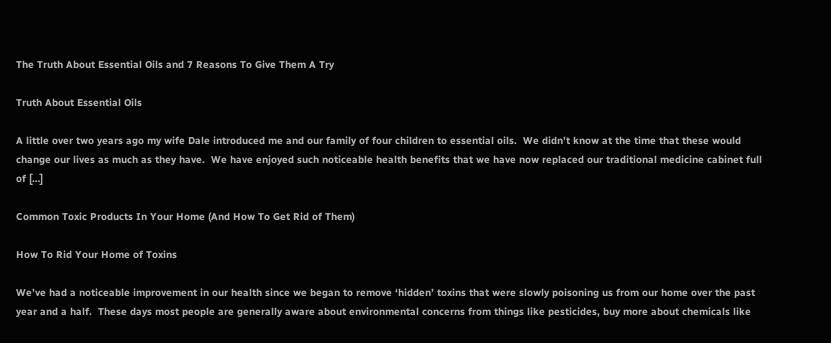The Truth About Essential Oils and 7 Reasons To Give Them A Try

Truth About Essential Oils

A little over two years ago my wife Dale introduced me and our family of four children to essential oils.  We didn’t know at the time that these would change our lives as much as they have.  We have enjoyed such noticeable health benefits that we have now replaced our traditional medicine cabinet full of […]

Common Toxic Products In Your Home (And How To Get Rid of Them)

How To Rid Your Home of Toxins

We’ve had a noticeable improvement in our health since we began to remove ‘hidden’ toxins that were slowly poisoning us from our home over the past year and a half.  These days most people are generally aware about environmental concerns from things like pesticides, buy more about chemicals like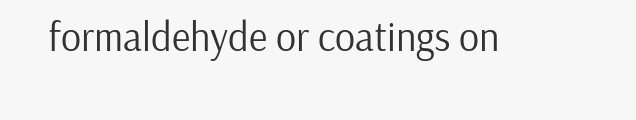formaldehyde or coatings on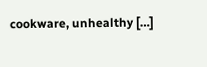cookware, unhealthy […]